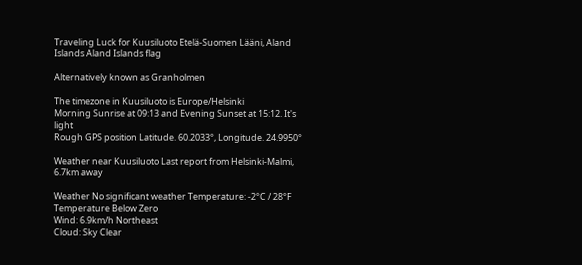Traveling Luck for Kuusiluoto Etelä-Suomen Lääni, Aland Islands Aland Islands flag

Alternatively known as Granholmen

The timezone in Kuusiluoto is Europe/Helsinki
Morning Sunrise at 09:13 and Evening Sunset at 15:12. It's light
Rough GPS position Latitude. 60.2033°, Longitude. 24.9950°

Weather near Kuusiluoto Last report from Helsinki-Malmi, 6.7km away

Weather No significant weather Temperature: -2°C / 28°F Temperature Below Zero
Wind: 6.9km/h Northeast
Cloud: Sky Clear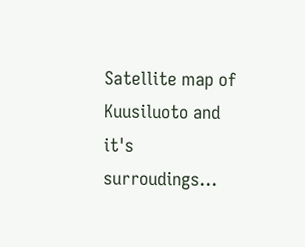Satellite map of Kuusiluoto and it's surroudings...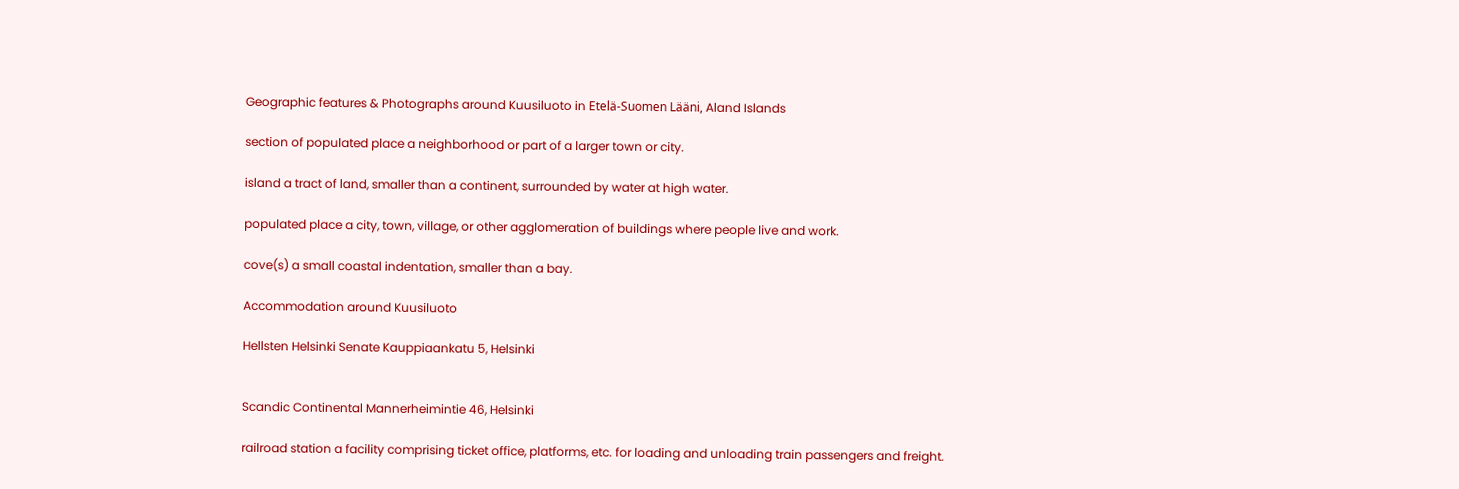Geographic features & Photographs around Kuusiluoto in Etelä-Suomen Lääni, Aland Islands

section of populated place a neighborhood or part of a larger town or city.

island a tract of land, smaller than a continent, surrounded by water at high water.

populated place a city, town, village, or other agglomeration of buildings where people live and work.

cove(s) a small coastal indentation, smaller than a bay.

Accommodation around Kuusiluoto

Hellsten Helsinki Senate Kauppiaankatu 5, Helsinki


Scandic Continental Mannerheimintie 46, Helsinki

railroad station a facility comprising ticket office, platforms, etc. for loading and unloading train passengers and freight.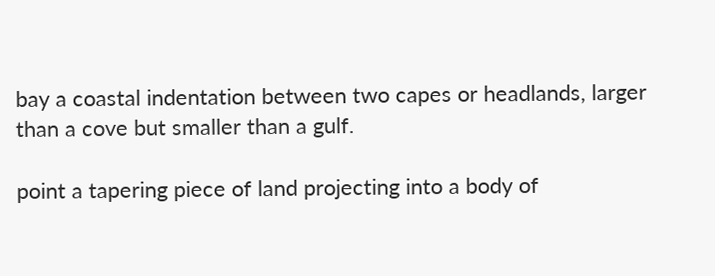bay a coastal indentation between two capes or headlands, larger than a cove but smaller than a gulf.

point a tapering piece of land projecting into a body of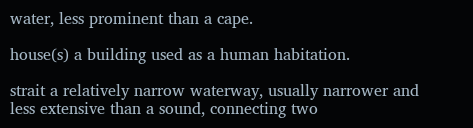water, less prominent than a cape.

house(s) a building used as a human habitation.

strait a relatively narrow waterway, usually narrower and less extensive than a sound, connecting two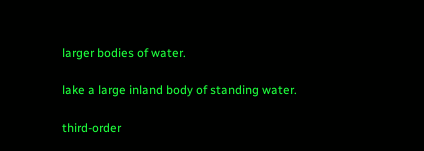larger bodies of water.

lake a large inland body of standing water.

third-order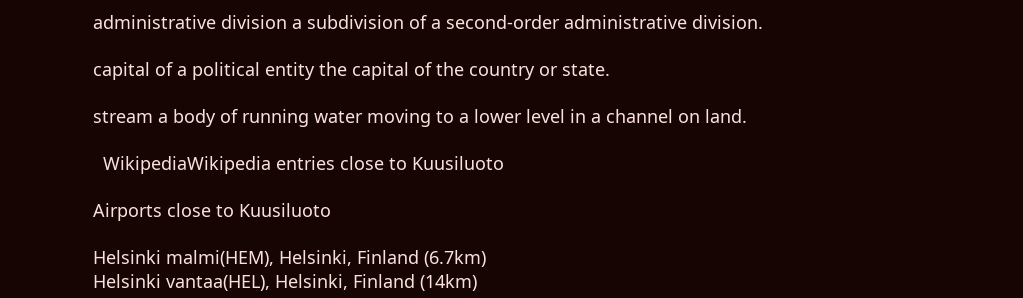administrative division a subdivision of a second-order administrative division.

capital of a political entity the capital of the country or state.

stream a body of running water moving to a lower level in a channel on land.

  WikipediaWikipedia entries close to Kuusiluoto

Airports close to Kuusiluoto

Helsinki malmi(HEM), Helsinki, Finland (6.7km)
Helsinki vantaa(HEL), Helsinki, Finland (14km)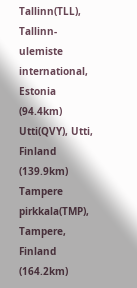Tallinn(TLL), Tallinn-ulemiste international, Estonia (94.4km)
Utti(QVY), Utti, Finland (139.9km)
Tampere pirkkala(TMP), Tampere, Finland (164.2km)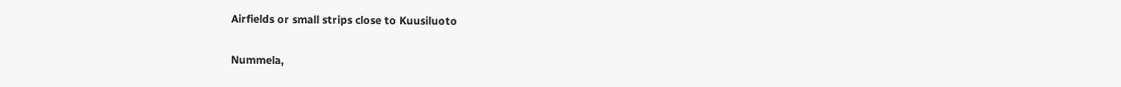Airfields or small strips close to Kuusiluoto

Nummela,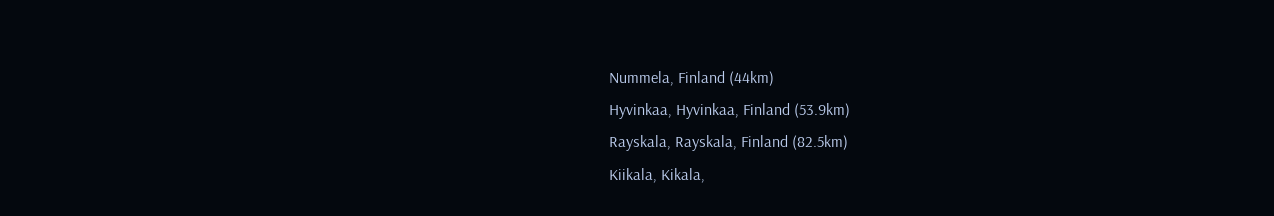Nummela, Finland (44km)
Hyvinkaa, Hyvinkaa, Finland (53.9km)
Rayskala, Rayskala, Finland (82.5km)
Kiikala, Kikala,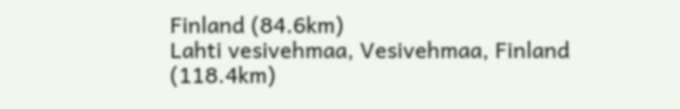Finland (84.6km)
Lahti vesivehmaa, Vesivehmaa, Finland (118.4km)